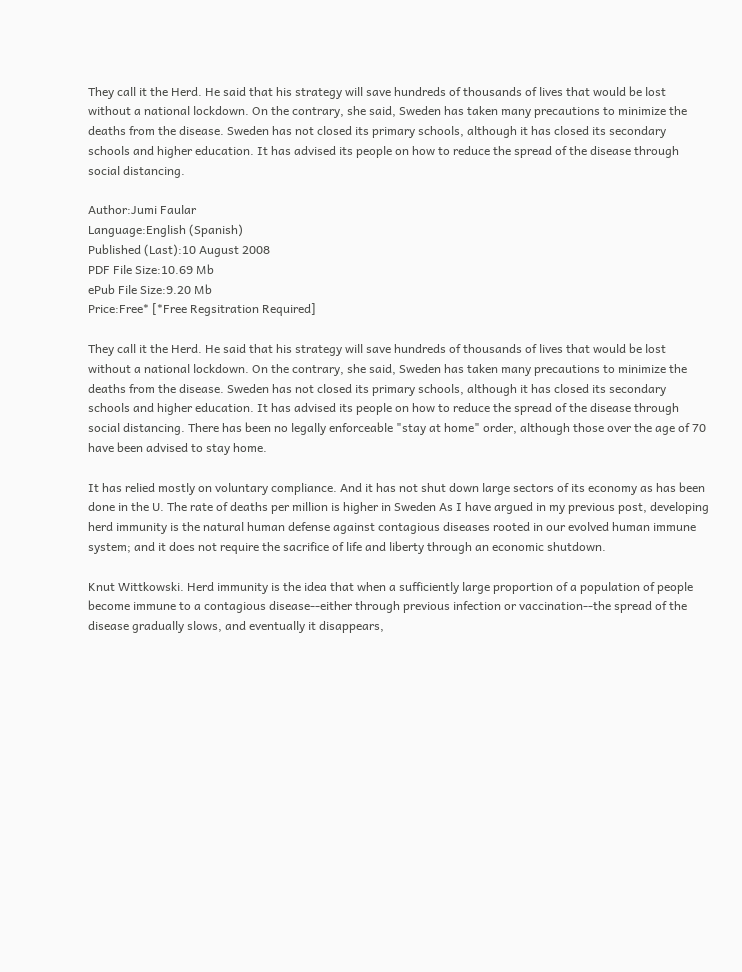They call it the Herd. He said that his strategy will save hundreds of thousands of lives that would be lost without a national lockdown. On the contrary, she said, Sweden has taken many precautions to minimize the deaths from the disease. Sweden has not closed its primary schools, although it has closed its secondary schools and higher education. It has advised its people on how to reduce the spread of the disease through social distancing.

Author:Jumi Faular
Language:English (Spanish)
Published (Last):10 August 2008
PDF File Size:10.69 Mb
ePub File Size:9.20 Mb
Price:Free* [*Free Regsitration Required]

They call it the Herd. He said that his strategy will save hundreds of thousands of lives that would be lost without a national lockdown. On the contrary, she said, Sweden has taken many precautions to minimize the deaths from the disease. Sweden has not closed its primary schools, although it has closed its secondary schools and higher education. It has advised its people on how to reduce the spread of the disease through social distancing. There has been no legally enforceable "stay at home" order, although those over the age of 70 have been advised to stay home.

It has relied mostly on voluntary compliance. And it has not shut down large sectors of its economy as has been done in the U. The rate of deaths per million is higher in Sweden As I have argued in my previous post, developing herd immunity is the natural human defense against contagious diseases rooted in our evolved human immune system; and it does not require the sacrifice of life and liberty through an economic shutdown.

Knut Wittkowski. Herd immunity is the idea that when a sufficiently large proportion of a population of people become immune to a contagious disease--either through previous infection or vaccination--the spread of the disease gradually slows, and eventually it disappears,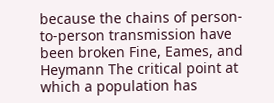because the chains of person-to-person transmission have been broken Fine, Eames, and Heymann The critical point at which a population has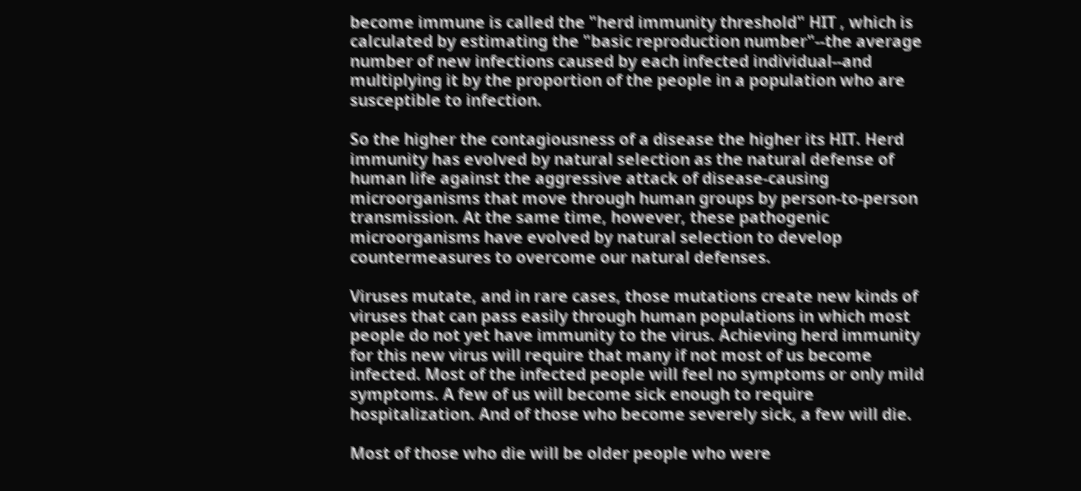become immune is called the "herd immunity threshold" HIT , which is calculated by estimating the "basic reproduction number"--the average number of new infections caused by each infected individual--and multiplying it by the proportion of the people in a population who are susceptible to infection.

So the higher the contagiousness of a disease the higher its HIT. Herd immunity has evolved by natural selection as the natural defense of human life against the aggressive attack of disease-causing microorganisms that move through human groups by person-to-person transmission. At the same time, however, these pathogenic microorganisms have evolved by natural selection to develop countermeasures to overcome our natural defenses.

Viruses mutate, and in rare cases, those mutations create new kinds of viruses that can pass easily through human populations in which most people do not yet have immunity to the virus. Achieving herd immunity for this new virus will require that many if not most of us become infected. Most of the infected people will feel no symptoms or only mild symptoms. A few of us will become sick enough to require hospitalization. And of those who become severely sick, a few will die.

Most of those who die will be older people who were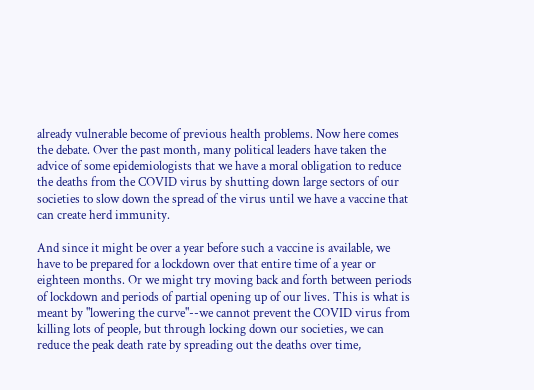already vulnerable become of previous health problems. Now here comes the debate. Over the past month, many political leaders have taken the advice of some epidemiologists that we have a moral obligation to reduce the deaths from the COVID virus by shutting down large sectors of our societies to slow down the spread of the virus until we have a vaccine that can create herd immunity.

And since it might be over a year before such a vaccine is available, we have to be prepared for a lockdown over that entire time of a year or eighteen months. Or we might try moving back and forth between periods of lockdown and periods of partial opening up of our lives. This is what is meant by "lowering the curve"--we cannot prevent the COVID virus from killing lots of people, but through locking down our societies, we can reduce the peak death rate by spreading out the deaths over time,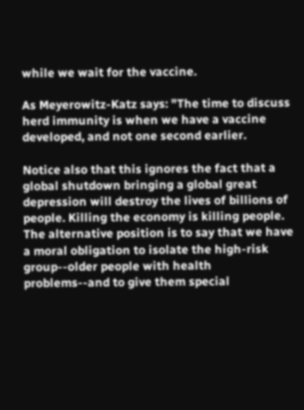while we wait for the vaccine.

As Meyerowitz-Katz says: "The time to discuss herd immunity is when we have a vaccine developed, and not one second earlier.

Notice also that this ignores the fact that a global shutdown bringing a global great depression will destroy the lives of billions of people. Killing the economy is killing people. The alternative position is to say that we have a moral obligation to isolate the high-risk group--older people with health problems--and to give them special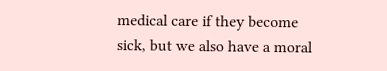medical care if they become sick, but we also have a moral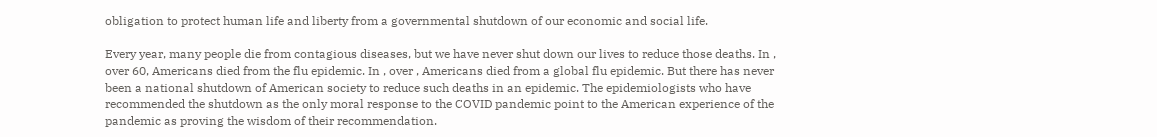obligation to protect human life and liberty from a governmental shutdown of our economic and social life.

Every year, many people die from contagious diseases, but we have never shut down our lives to reduce those deaths. In , over 60, Americans died from the flu epidemic. In , over , Americans died from a global flu epidemic. But there has never been a national shutdown of American society to reduce such deaths in an epidemic. The epidemiologists who have recommended the shutdown as the only moral response to the COVID pandemic point to the American experience of the pandemic as proving the wisdom of their recommendation.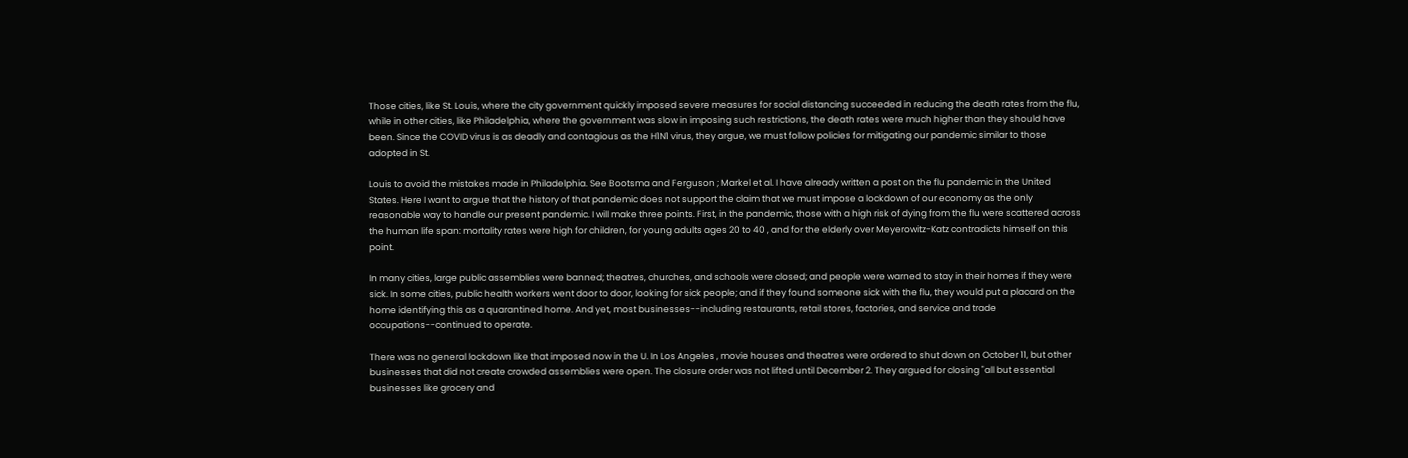Those cities, like St. Louis, where the city government quickly imposed severe measures for social distancing succeeded in reducing the death rates from the flu, while in other cities, like Philadelphia, where the government was slow in imposing such restrictions, the death rates were much higher than they should have been. Since the COVID virus is as deadly and contagious as the H1N1 virus, they argue, we must follow policies for mitigating our pandemic similar to those adopted in St.

Louis to avoid the mistakes made in Philadelphia. See Bootsma and Ferguson ; Markel et al. I have already written a post on the flu pandemic in the United States. Here I want to argue that the history of that pandemic does not support the claim that we must impose a lockdown of our economy as the only reasonable way to handle our present pandemic. I will make three points. First, in the pandemic, those with a high risk of dying from the flu were scattered across the human life span: mortality rates were high for children, for young adults ages 20 to 40 , and for the elderly over Meyerowitz-Katz contradicts himself on this point.

In many cities, large public assemblies were banned; theatres, churches, and schools were closed; and people were warned to stay in their homes if they were sick. In some cities, public health workers went door to door, looking for sick people; and if they found someone sick with the flu, they would put a placard on the home identifying this as a quarantined home. And yet, most businesses--including restaurants, retail stores, factories, and service and trade occupations--continued to operate.

There was no general lockdown like that imposed now in the U. In Los Angeles , movie houses and theatres were ordered to shut down on October 11, but other businesses that did not create crowded assemblies were open. The closure order was not lifted until December 2. They argued for closing "all but essential businesses like grocery and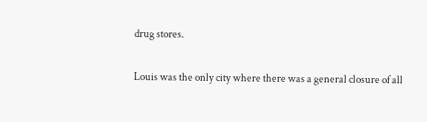drug stores.

Louis was the only city where there was a general closure of all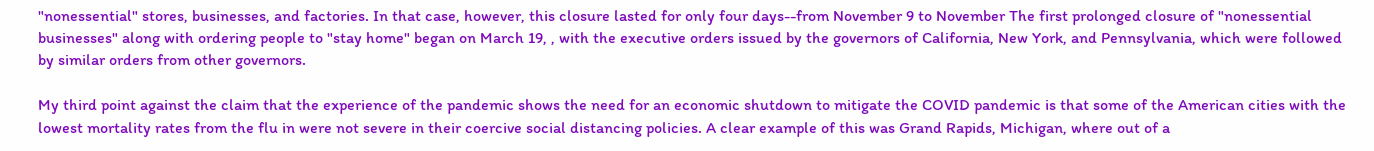"nonessential" stores, businesses, and factories. In that case, however, this closure lasted for only four days--from November 9 to November The first prolonged closure of "nonessential businesses" along with ordering people to "stay home" began on March 19, , with the executive orders issued by the governors of California, New York, and Pennsylvania, which were followed by similar orders from other governors.

My third point against the claim that the experience of the pandemic shows the need for an economic shutdown to mitigate the COVID pandemic is that some of the American cities with the lowest mortality rates from the flu in were not severe in their coercive social distancing policies. A clear example of this was Grand Rapids, Michigan, where out of a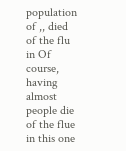population of ,, died of the flu in Of course, having almost people die of the flue in this one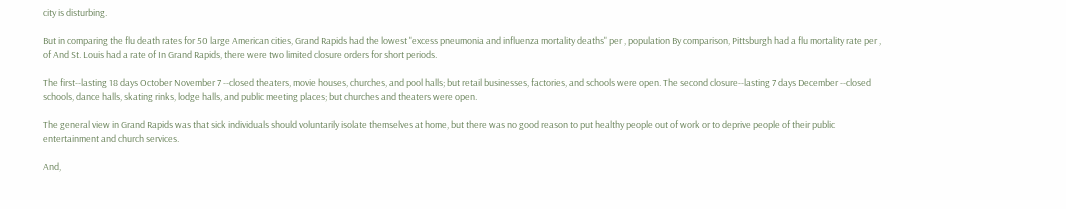city is disturbing.

But in comparing the flu death rates for 50 large American cities, Grand Rapids had the lowest "excess pneumonia and influenza mortality deaths" per , population By comparison, Pittsburgh had a flu mortality rate per , of And St. Louis had a rate of In Grand Rapids, there were two limited closure orders for short periods.

The first--lasting 18 days October November 7 --closed theaters, movie houses, churches, and pool halls; but retail businesses, factories, and schools were open. The second closure--lasting 7 days December --closed schools, dance halls, skating rinks, lodge halls, and public meeting places; but churches and theaters were open.

The general view in Grand Rapids was that sick individuals should voluntarily isolate themselves at home, but there was no good reason to put healthy people out of work or to deprive people of their public entertainment and church services.

And,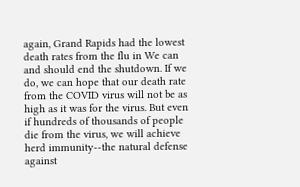again, Grand Rapids had the lowest death rates from the flu in We can and should end the shutdown. If we do, we can hope that our death rate from the COVID virus will not be as high as it was for the virus. But even if hundreds of thousands of people die from the virus, we will achieve herd immunity--the natural defense against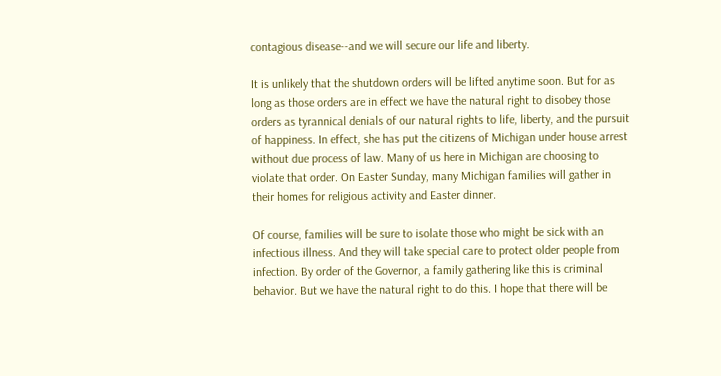contagious disease--and we will secure our life and liberty.

It is unlikely that the shutdown orders will be lifted anytime soon. But for as long as those orders are in effect we have the natural right to disobey those orders as tyrannical denials of our natural rights to life, liberty, and the pursuit of happiness. In effect, she has put the citizens of Michigan under house arrest without due process of law. Many of us here in Michigan are choosing to violate that order. On Easter Sunday, many Michigan families will gather in their homes for religious activity and Easter dinner.

Of course, families will be sure to isolate those who might be sick with an infectious illness. And they will take special care to protect older people from infection. By order of the Governor, a family gathering like this is criminal behavior. But we have the natural right to do this. I hope that there will be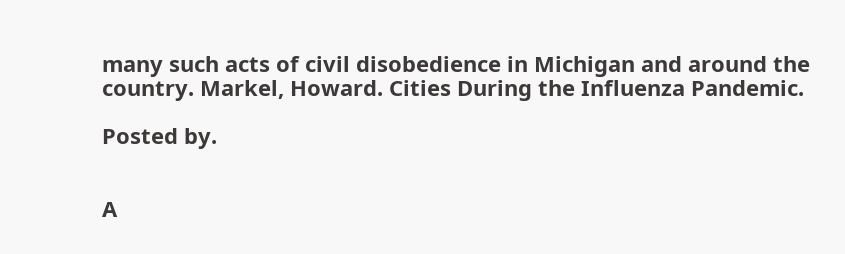many such acts of civil disobedience in Michigan and around the country. Markel, Howard. Cities During the Influenza Pandemic.

Posted by.


A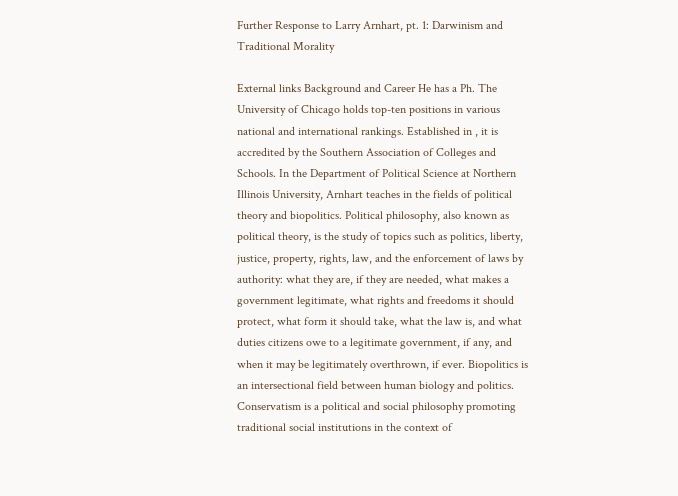Further Response to Larry Arnhart, pt. 1: Darwinism and Traditional Morality

External links Background and Career He has a Ph. The University of Chicago holds top-ten positions in various national and international rankings. Established in , it is accredited by the Southern Association of Colleges and Schools. In the Department of Political Science at Northern Illinois University, Arnhart teaches in the fields of political theory and biopolitics. Political philosophy, also known as political theory, is the study of topics such as politics, liberty, justice, property, rights, law, and the enforcement of laws by authority: what they are, if they are needed, what makes a government legitimate, what rights and freedoms it should protect, what form it should take, what the law is, and what duties citizens owe to a legitimate government, if any, and when it may be legitimately overthrown, if ever. Biopolitics is an intersectional field between human biology and politics. Conservatism is a political and social philosophy promoting traditional social institutions in the context of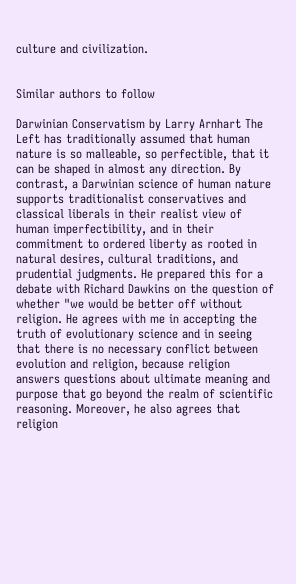culture and civilization.


Similar authors to follow

Darwinian Conservatism by Larry Arnhart The Left has traditionally assumed that human nature is so malleable, so perfectible, that it can be shaped in almost any direction. By contrast, a Darwinian science of human nature supports traditionalist conservatives and classical liberals in their realist view of human imperfectibility, and in their commitment to ordered liberty as rooted in natural desires, cultural traditions, and prudential judgments. He prepared this for a debate with Richard Dawkins on the question of whether "we would be better off without religion. He agrees with me in accepting the truth of evolutionary science and in seeing that there is no necessary conflict between evolution and religion, because religion answers questions about ultimate meaning and purpose that go beyond the realm of scientific reasoning. Moreover, he also agrees that religion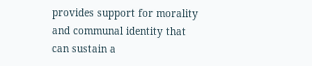provides support for morality and communal identity that can sustain a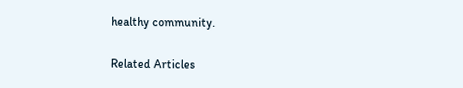healthy community.

Related Articles